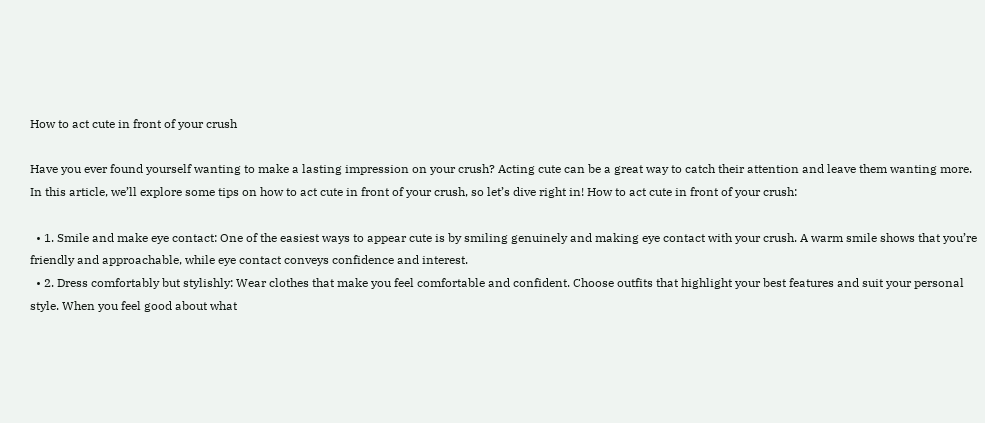How to act cute in front of your crush

Have you ever found yourself wanting to make a lasting impression on your crush? Acting cute can be a great way to catch their attention and leave them wanting more. In this article, we’ll explore some tips on how to act cute in front of your crush, so let’s dive right in! How to act cute in front of your crush:

  • 1. Smile and make eye contact: One of the easiest ways to appear cute is by smiling genuinely and making eye contact with your crush. A warm smile shows that you’re friendly and approachable, while eye contact conveys confidence and interest.
  • 2. Dress comfortably but stylishly: Wear clothes that make you feel comfortable and confident. Choose outfits that highlight your best features and suit your personal style. When you feel good about what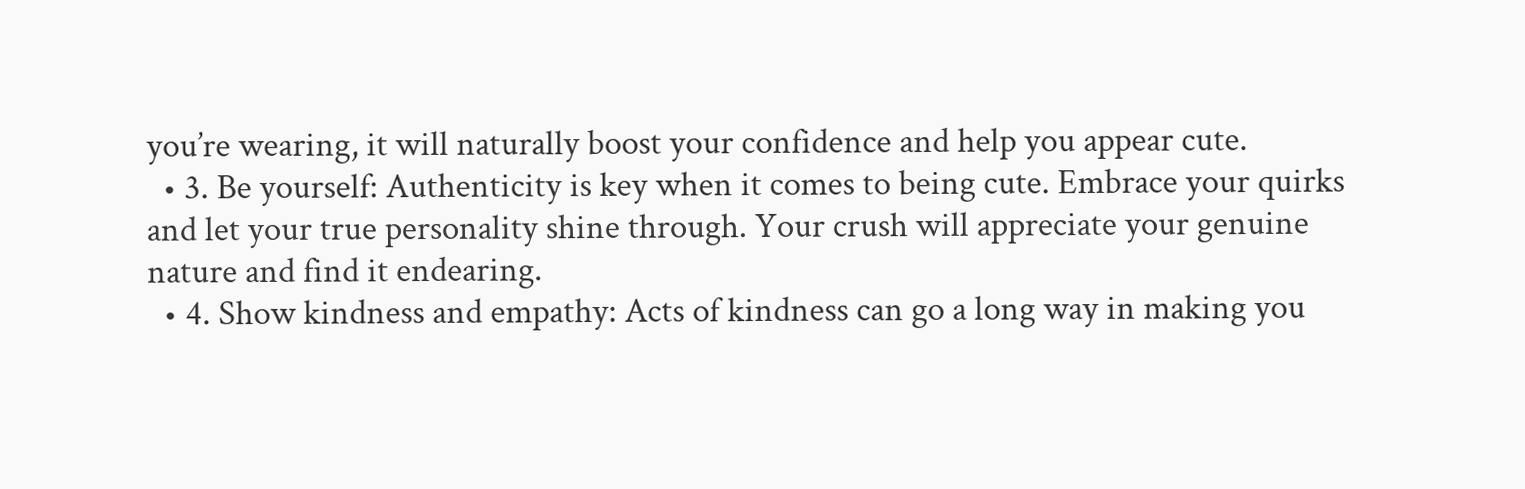you’re wearing, it will naturally boost your confidence and help you appear cute.
  • 3. Be yourself: Authenticity is key when it comes to being cute. Embrace your quirks and let your true personality shine through. Your crush will appreciate your genuine nature and find it endearing.
  • 4. Show kindness and empathy: Acts of kindness can go a long way in making you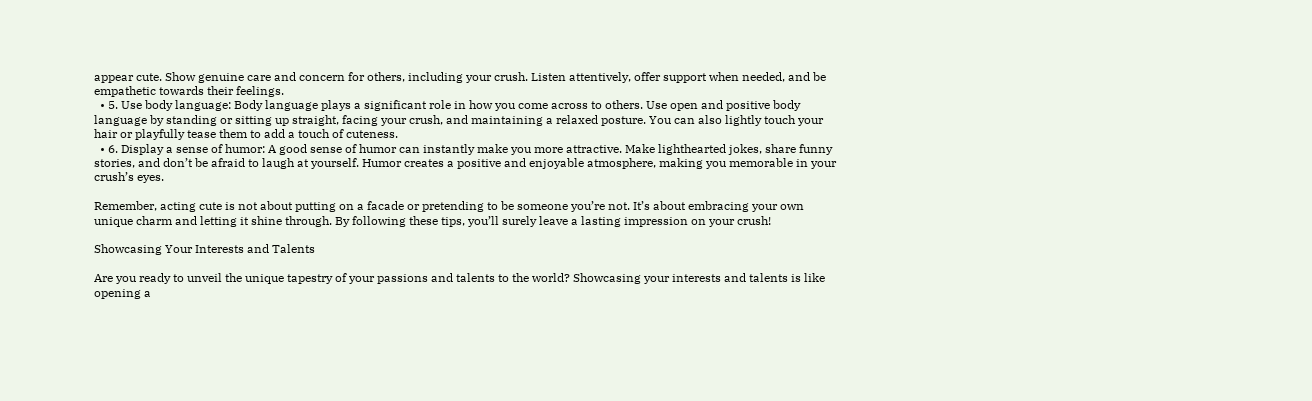appear cute. Show genuine care and concern for others, including your crush. Listen attentively, offer support when needed, and be empathetic towards their feelings.
  • 5. Use body language: Body language plays a significant role in how you come across to others. Use open and positive body language by standing or sitting up straight, facing your crush, and maintaining a relaxed posture. You can also lightly touch your hair or playfully tease them to add a touch of cuteness.
  • 6. Display a sense of humor: A good sense of humor can instantly make you more attractive. Make lighthearted jokes, share funny stories, and don’t be afraid to laugh at yourself. Humor creates a positive and enjoyable atmosphere, making you memorable in your crush’s eyes.

Remember, acting cute is not about putting on a facade or pretending to be someone you’re not. It’s about embracing your own unique charm and letting it shine through. By following these tips, you’ll surely leave a lasting impression on your crush!

Showcasing Your Interests and Talents

Are you ready to unveil the unique tapestry of your passions and talents to the world? Showcasing your interests and talents is like opening a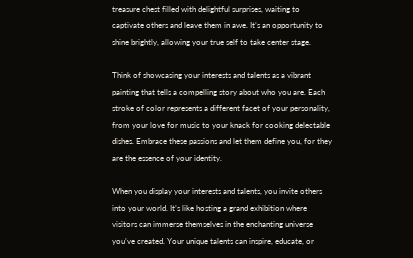treasure chest filled with delightful surprises, waiting to captivate others and leave them in awe. It’s an opportunity to shine brightly, allowing your true self to take center stage.

Think of showcasing your interests and talents as a vibrant painting that tells a compelling story about who you are. Each stroke of color represents a different facet of your personality, from your love for music to your knack for cooking delectable dishes. Embrace these passions and let them define you, for they are the essence of your identity.

When you display your interests and talents, you invite others into your world. It’s like hosting a grand exhibition where visitors can immerse themselves in the enchanting universe you’ve created. Your unique talents can inspire, educate, or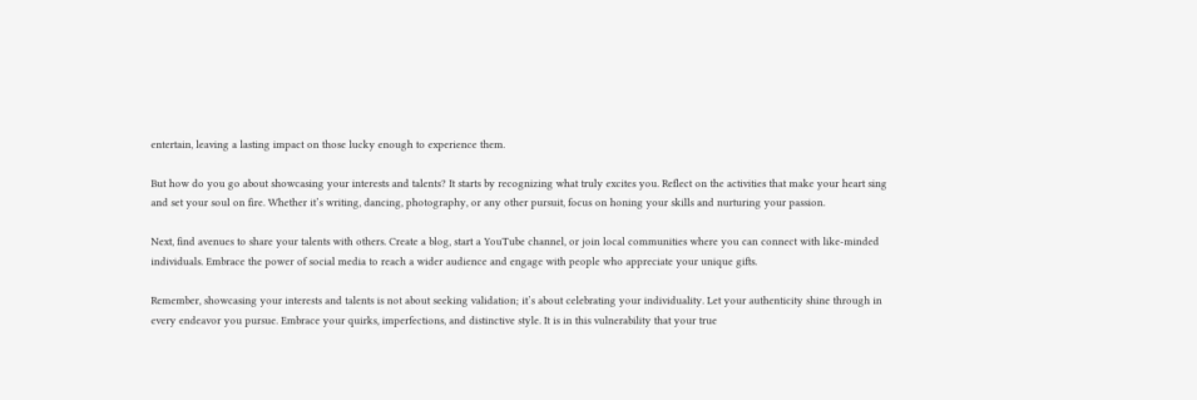entertain, leaving a lasting impact on those lucky enough to experience them.

But how do you go about showcasing your interests and talents? It starts by recognizing what truly excites you. Reflect on the activities that make your heart sing and set your soul on fire. Whether it’s writing, dancing, photography, or any other pursuit, focus on honing your skills and nurturing your passion.

Next, find avenues to share your talents with others. Create a blog, start a YouTube channel, or join local communities where you can connect with like-minded individuals. Embrace the power of social media to reach a wider audience and engage with people who appreciate your unique gifts.

Remember, showcasing your interests and talents is not about seeking validation; it’s about celebrating your individuality. Let your authenticity shine through in every endeavor you pursue. Embrace your quirks, imperfections, and distinctive style. It is in this vulnerability that your true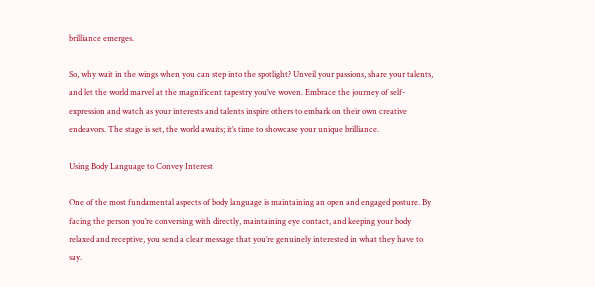brilliance emerges.

So, why wait in the wings when you can step into the spotlight? Unveil your passions, share your talents, and let the world marvel at the magnificent tapestry you’ve woven. Embrace the journey of self-expression and watch as your interests and talents inspire others to embark on their own creative endeavors. The stage is set, the world awaits; it’s time to showcase your unique brilliance.

Using Body Language to Convey Interest

One of the most fundamental aspects of body language is maintaining an open and engaged posture. By facing the person you’re conversing with directly, maintaining eye contact, and keeping your body relaxed and receptive, you send a clear message that you’re genuinely interested in what they have to say.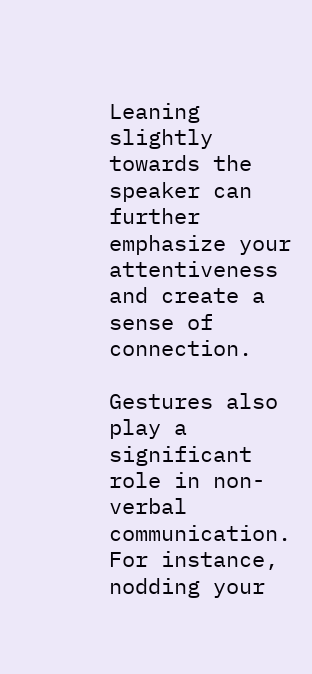Leaning slightly towards the speaker can further emphasize your attentiveness and create a sense of connection.

Gestures also play a significant role in non-verbal communication. For instance, nodding your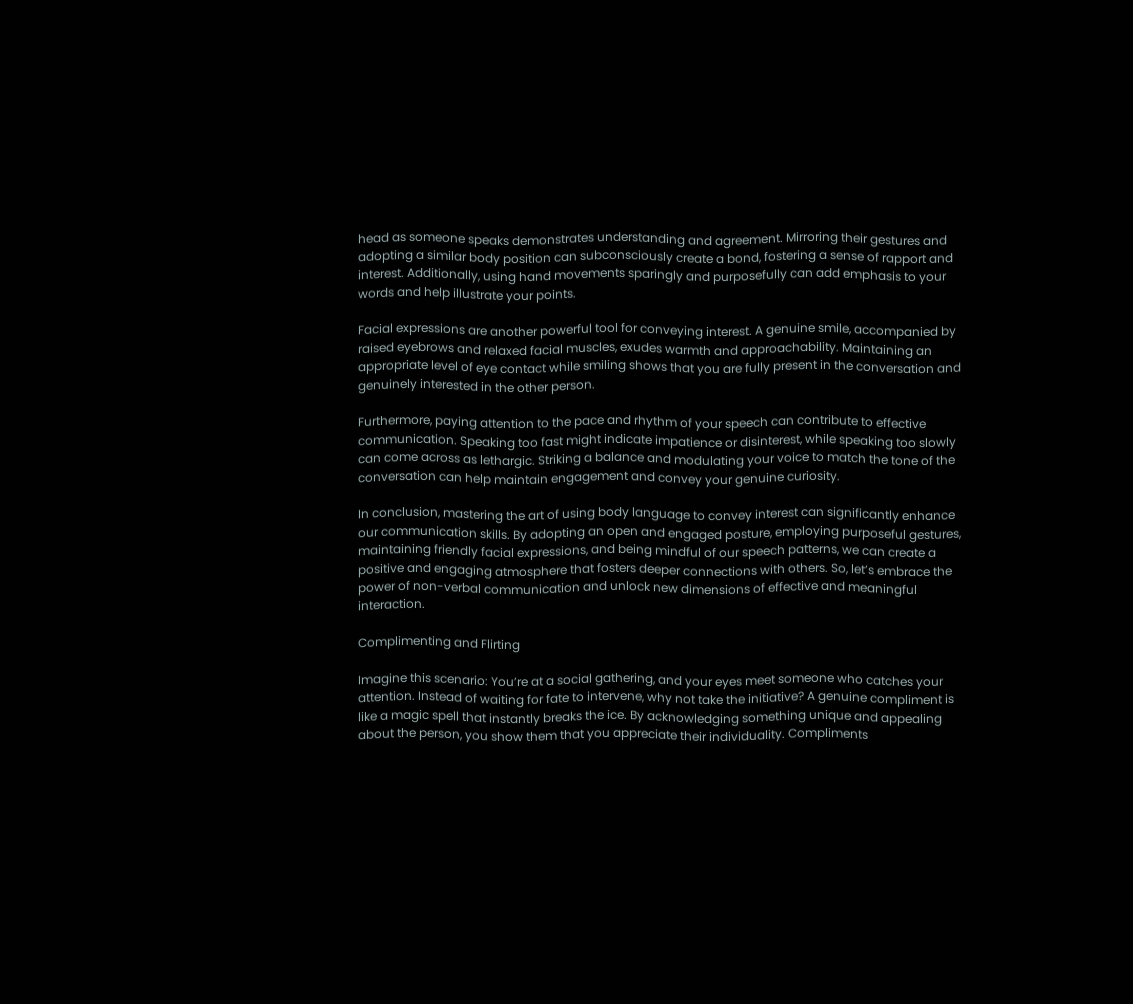head as someone speaks demonstrates understanding and agreement. Mirroring their gestures and adopting a similar body position can subconsciously create a bond, fostering a sense of rapport and interest. Additionally, using hand movements sparingly and purposefully can add emphasis to your words and help illustrate your points.

Facial expressions are another powerful tool for conveying interest. A genuine smile, accompanied by raised eyebrows and relaxed facial muscles, exudes warmth and approachability. Maintaining an appropriate level of eye contact while smiling shows that you are fully present in the conversation and genuinely interested in the other person.

Furthermore, paying attention to the pace and rhythm of your speech can contribute to effective communication. Speaking too fast might indicate impatience or disinterest, while speaking too slowly can come across as lethargic. Striking a balance and modulating your voice to match the tone of the conversation can help maintain engagement and convey your genuine curiosity.

In conclusion, mastering the art of using body language to convey interest can significantly enhance our communication skills. By adopting an open and engaged posture, employing purposeful gestures, maintaining friendly facial expressions, and being mindful of our speech patterns, we can create a positive and engaging atmosphere that fosters deeper connections with others. So, let’s embrace the power of non-verbal communication and unlock new dimensions of effective and meaningful interaction.

Complimenting and Flirting

Imagine this scenario: You’re at a social gathering, and your eyes meet someone who catches your attention. Instead of waiting for fate to intervene, why not take the initiative? A genuine compliment is like a magic spell that instantly breaks the ice. By acknowledging something unique and appealing about the person, you show them that you appreciate their individuality. Compliments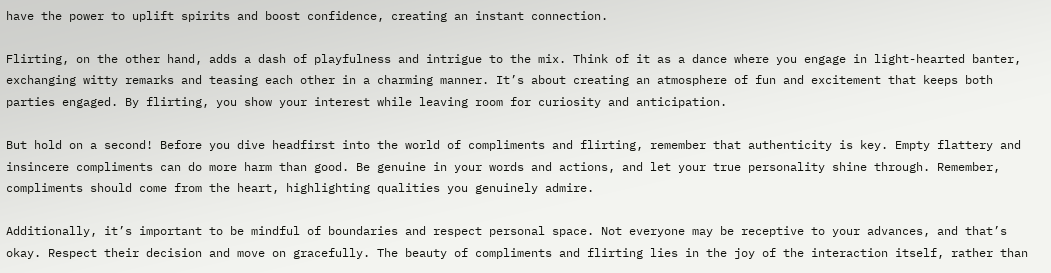have the power to uplift spirits and boost confidence, creating an instant connection.

Flirting, on the other hand, adds a dash of playfulness and intrigue to the mix. Think of it as a dance where you engage in light-hearted banter, exchanging witty remarks and teasing each other in a charming manner. It’s about creating an atmosphere of fun and excitement that keeps both parties engaged. By flirting, you show your interest while leaving room for curiosity and anticipation.

But hold on a second! Before you dive headfirst into the world of compliments and flirting, remember that authenticity is key. Empty flattery and insincere compliments can do more harm than good. Be genuine in your words and actions, and let your true personality shine through. Remember, compliments should come from the heart, highlighting qualities you genuinely admire.

Additionally, it’s important to be mindful of boundaries and respect personal space. Not everyone may be receptive to your advances, and that’s okay. Respect their decision and move on gracefully. The beauty of compliments and flirting lies in the joy of the interaction itself, rather than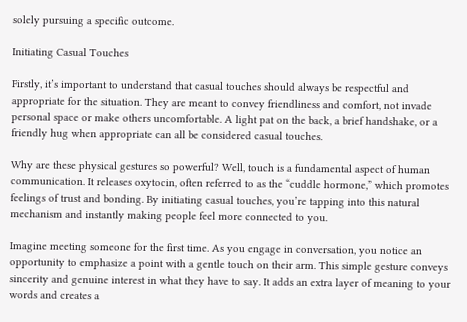solely pursuing a specific outcome.

Initiating Casual Touches

Firstly, it’s important to understand that casual touches should always be respectful and appropriate for the situation. They are meant to convey friendliness and comfort, not invade personal space or make others uncomfortable. A light pat on the back, a brief handshake, or a friendly hug when appropriate can all be considered casual touches.

Why are these physical gestures so powerful? Well, touch is a fundamental aspect of human communication. It releases oxytocin, often referred to as the “cuddle hormone,” which promotes feelings of trust and bonding. By initiating casual touches, you’re tapping into this natural mechanism and instantly making people feel more connected to you.

Imagine meeting someone for the first time. As you engage in conversation, you notice an opportunity to emphasize a point with a gentle touch on their arm. This simple gesture conveys sincerity and genuine interest in what they have to say. It adds an extra layer of meaning to your words and creates a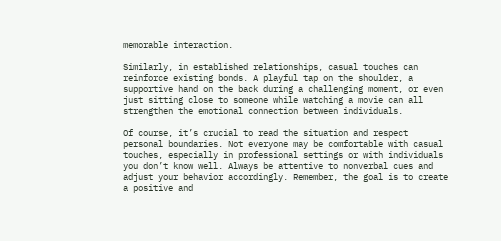memorable interaction.

Similarly, in established relationships, casual touches can reinforce existing bonds. A playful tap on the shoulder, a supportive hand on the back during a challenging moment, or even just sitting close to someone while watching a movie can all strengthen the emotional connection between individuals.

Of course, it’s crucial to read the situation and respect personal boundaries. Not everyone may be comfortable with casual touches, especially in professional settings or with individuals you don’t know well. Always be attentive to nonverbal cues and adjust your behavior accordingly. Remember, the goal is to create a positive and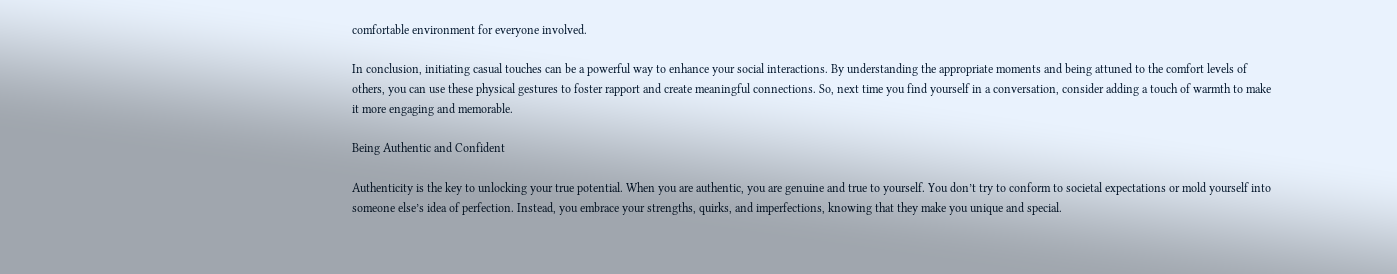comfortable environment for everyone involved.

In conclusion, initiating casual touches can be a powerful way to enhance your social interactions. By understanding the appropriate moments and being attuned to the comfort levels of others, you can use these physical gestures to foster rapport and create meaningful connections. So, next time you find yourself in a conversation, consider adding a touch of warmth to make it more engaging and memorable.

Being Authentic and Confident

Authenticity is the key to unlocking your true potential. When you are authentic, you are genuine and true to yourself. You don’t try to conform to societal expectations or mold yourself into someone else’s idea of perfection. Instead, you embrace your strengths, quirks, and imperfections, knowing that they make you unique and special.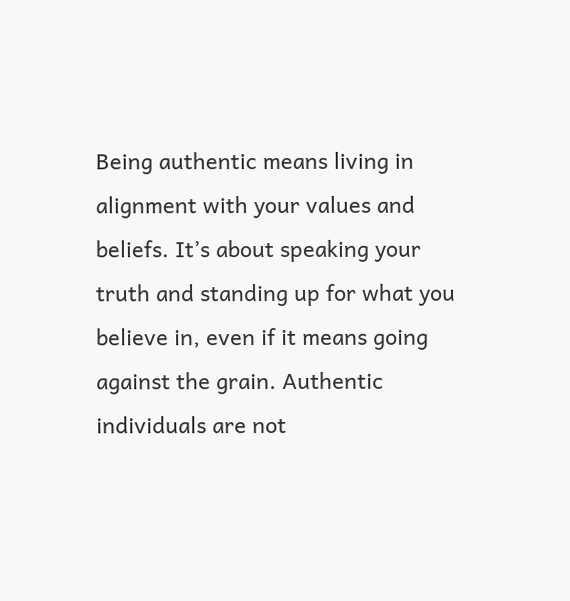Being authentic means living in alignment with your values and beliefs. It’s about speaking your truth and standing up for what you believe in, even if it means going against the grain. Authentic individuals are not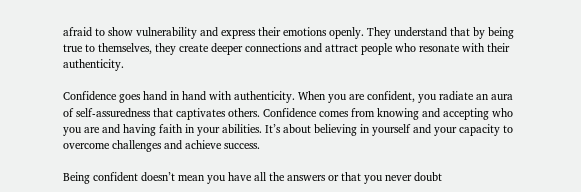afraid to show vulnerability and express their emotions openly. They understand that by being true to themselves, they create deeper connections and attract people who resonate with their authenticity.

Confidence goes hand in hand with authenticity. When you are confident, you radiate an aura of self-assuredness that captivates others. Confidence comes from knowing and accepting who you are and having faith in your abilities. It’s about believing in yourself and your capacity to overcome challenges and achieve success.

Being confident doesn’t mean you have all the answers or that you never doubt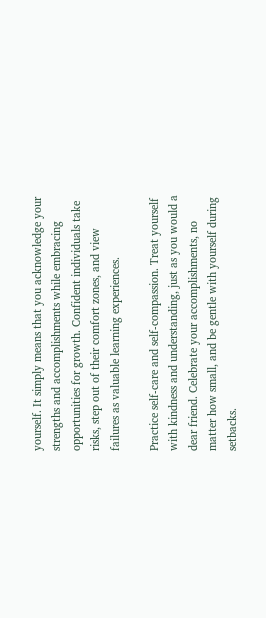yourself. It simply means that you acknowledge your strengths and accomplishments while embracing opportunities for growth. Confident individuals take risks, step out of their comfort zones, and view failures as valuable learning experiences.

Practice self-care and self-compassion. Treat yourself with kindness and understanding, just as you would a dear friend. Celebrate your accomplishments, no matter how small, and be gentle with yourself during setbacks.